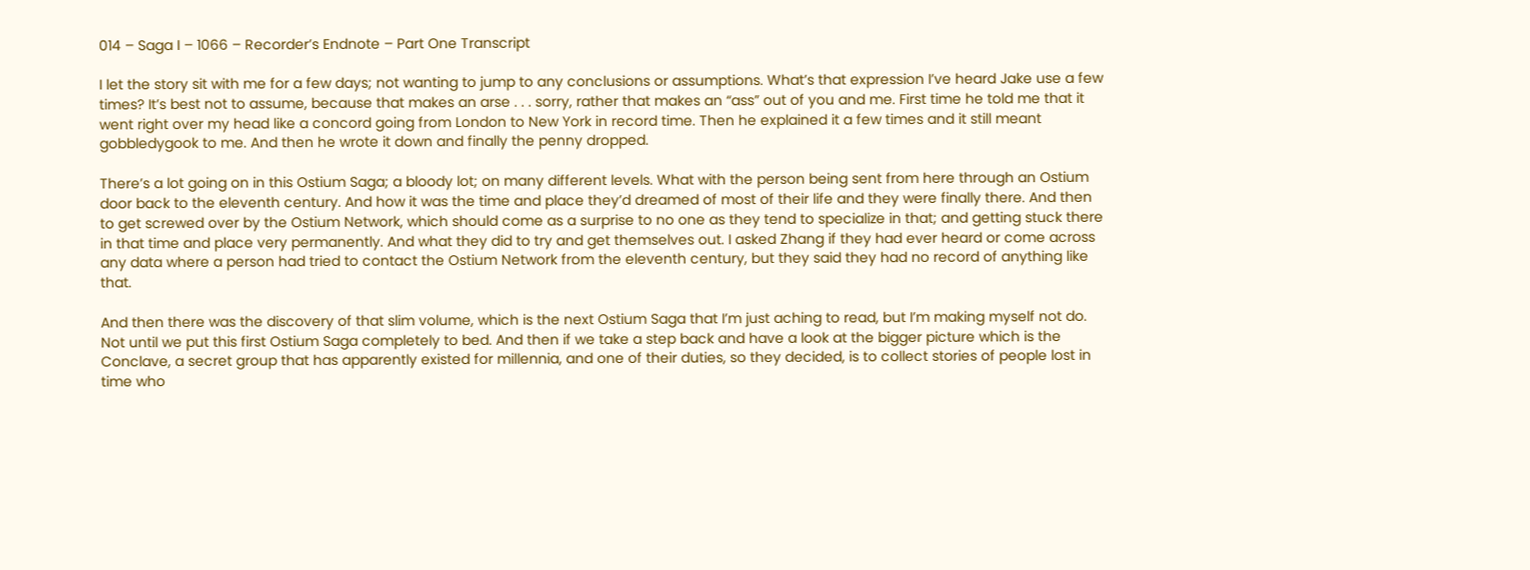014 – Saga I – 1066 – Recorder’s Endnote – Part One Transcript

I let the story sit with me for a few days; not wanting to jump to any conclusions or assumptions. What’s that expression I’ve heard Jake use a few times? It’s best not to assume, because that makes an arse . . . sorry, rather that makes an “ass” out of you and me. First time he told me that it went right over my head like a concord going from London to New York in record time. Then he explained it a few times and it still meant gobbledygook to me. And then he wrote it down and finally the penny dropped.

There’s a lot going on in this Ostium Saga; a bloody lot; on many different levels. What with the person being sent from here through an Ostium door back to the eleventh century. And how it was the time and place they’d dreamed of most of their life and they were finally there. And then to get screwed over by the Ostium Network, which should come as a surprise to no one as they tend to specialize in that; and getting stuck there in that time and place very permanently. And what they did to try and get themselves out. I asked Zhang if they had ever heard or come across any data where a person had tried to contact the Ostium Network from the eleventh century, but they said they had no record of anything like that.

And then there was the discovery of that slim volume, which is the next Ostium Saga that I’m just aching to read, but I’m making myself not do. Not until we put this first Ostium Saga completely to bed. And then if we take a step back and have a look at the bigger picture which is the Conclave, a secret group that has apparently existed for millennia, and one of their duties, so they decided, is to collect stories of people lost in time who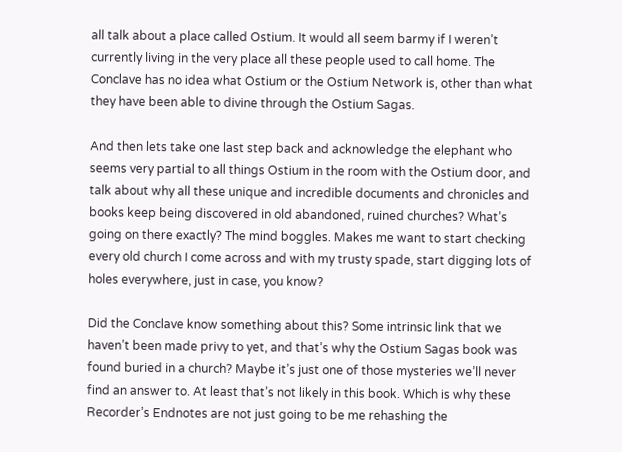all talk about a place called Ostium. It would all seem barmy if I weren’t currently living in the very place all these people used to call home. The Conclave has no idea what Ostium or the Ostium Network is, other than what they have been able to divine through the Ostium Sagas.

And then lets take one last step back and acknowledge the elephant who seems very partial to all things Ostium in the room with the Ostium door, and talk about why all these unique and incredible documents and chronicles and books keep being discovered in old abandoned, ruined churches? What’s going on there exactly? The mind boggles. Makes me want to start checking every old church I come across and with my trusty spade, start digging lots of holes everywhere, just in case, you know?

Did the Conclave know something about this? Some intrinsic link that we haven’t been made privy to yet, and that’s why the Ostium Sagas book was found buried in a church? Maybe it’s just one of those mysteries we’ll never find an answer to. At least that’s not likely in this book. Which is why these Recorder’s Endnotes are not just going to be me rehashing the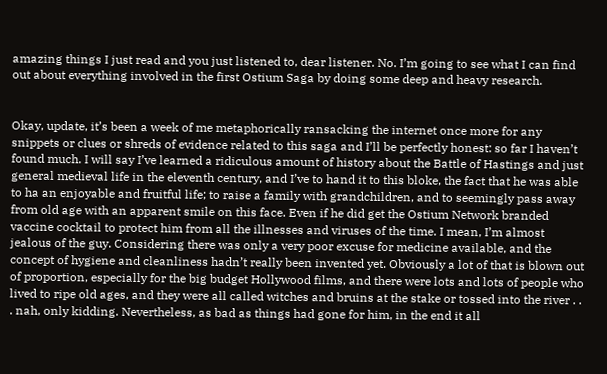amazing things I just read and you just listened to, dear listener. No. I’m going to see what I can find out about everything involved in the first Ostium Saga by doing some deep and heavy research.


Okay, update, it’s been a week of me metaphorically ransacking the internet once more for any snippets or clues or shreds of evidence related to this saga and I’ll be perfectly honest: so far I haven’t found much. I will say I’ve learned a ridiculous amount of history about the Battle of Hastings and just general medieval life in the eleventh century, and I’ve to hand it to this bloke, the fact that he was able to ha an enjoyable and fruitful life; to raise a family with grandchildren, and to seemingly pass away from old age with an apparent smile on this face. Even if he did get the Ostium Network branded vaccine cocktail to protect him from all the illnesses and viruses of the time. I mean, I’m almost jealous of the guy. Considering there was only a very poor excuse for medicine available, and the concept of hygiene and cleanliness hadn’t really been invented yet. Obviously a lot of that is blown out of proportion, especially for the big budget Hollywood films, and there were lots and lots of people who lived to ripe old ages, and they were all called witches and bruins at the stake or tossed into the river . . . nah, only kidding. Nevertheless, as bad as things had gone for him, in the end it all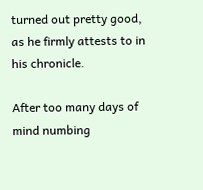turned out pretty good, as he firmly attests to in his chronicle.

After too many days of mind numbing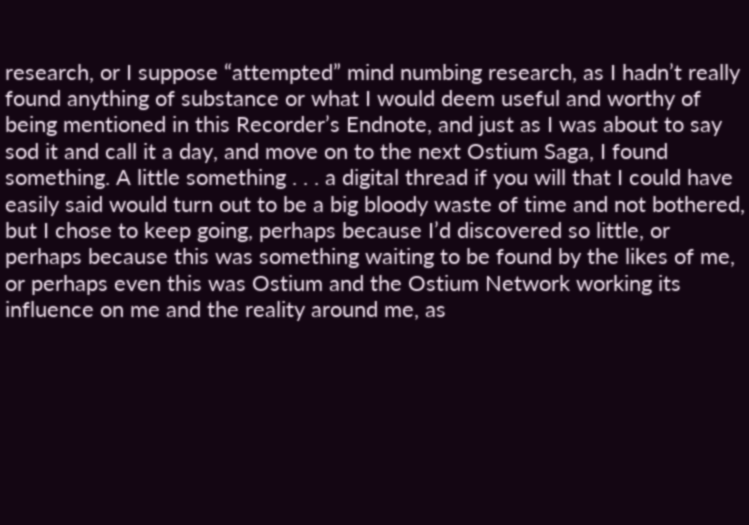research, or I suppose “attempted” mind numbing research, as I hadn’t really found anything of substance or what I would deem useful and worthy of being mentioned in this Recorder’s Endnote, and just as I was about to say sod it and call it a day, and move on to the next Ostium Saga, I found something. A little something . . . a digital thread if you will that I could have easily said would turn out to be a big bloody waste of time and not bothered, but I chose to keep going, perhaps because I’d discovered so little, or perhaps because this was something waiting to be found by the likes of me, or perhaps even this was Ostium and the Ostium Network working its influence on me and the reality around me, as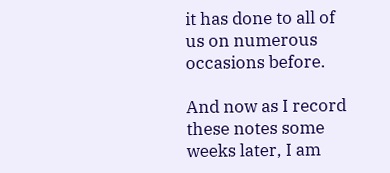it has done to all of us on numerous occasions before.

And now as I record these notes some weeks later, I am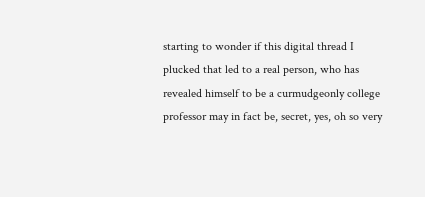starting to wonder if this digital thread I plucked that led to a real person, who has revealed himself to be a curmudgeonly college professor may in fact be, secret, yes, oh so very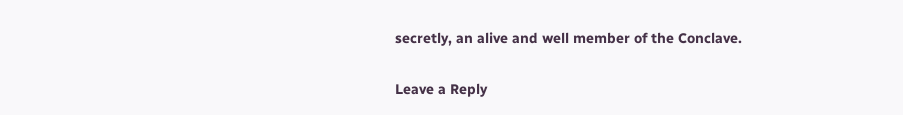secretly, an alive and well member of the Conclave.

Leave a Reply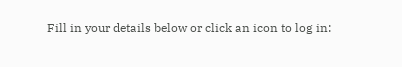Fill in your details below or click an icon to log in: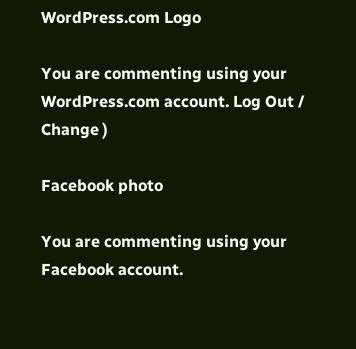WordPress.com Logo

You are commenting using your WordPress.com account. Log Out /  Change )

Facebook photo

You are commenting using your Facebook account.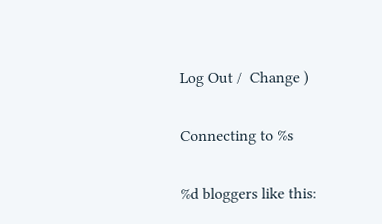Log Out /  Change )

Connecting to %s

%d bloggers like this: